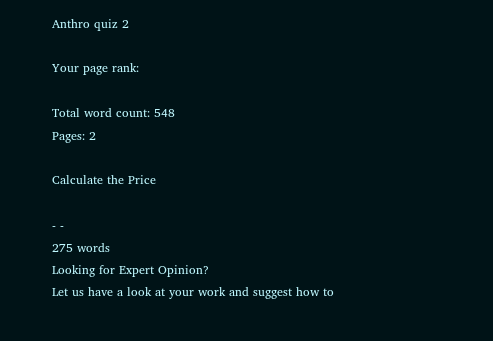Anthro quiz 2

Your page rank:

Total word count: 548
Pages: 2

Calculate the Price

- -
275 words
Looking for Expert Opinion?
Let us have a look at your work and suggest how to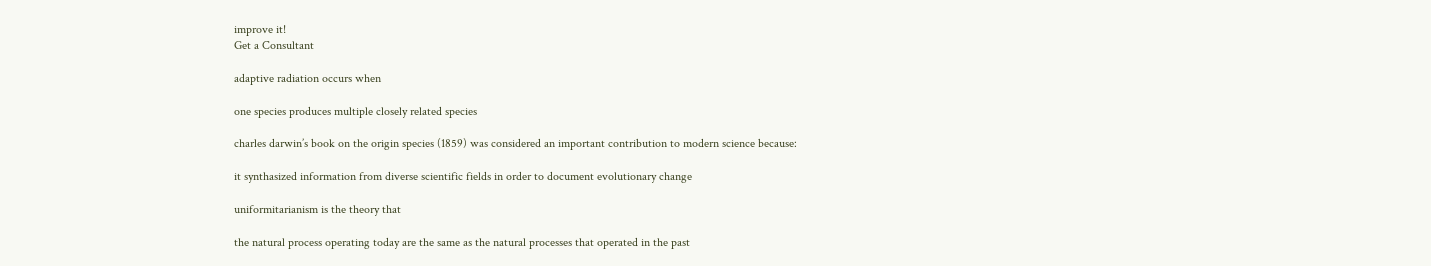improve it!
Get a Consultant

adaptive radiation occurs when

one species produces multiple closely related species

charles darwin’s book on the origin species (1859) was considered an important contribution to modern science because:

it synthasized information from diverse scientific fields in order to document evolutionary change

uniformitarianism is the theory that

the natural process operating today are the same as the natural processes that operated in the past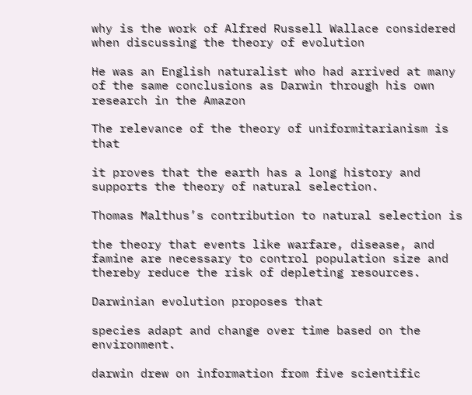why is the work of Alfred Russell Wallace considered when discussing the theory of evolution

He was an English naturalist who had arrived at many of the same conclusions as Darwin through his own research in the Amazon

The relevance of the theory of uniformitarianism is that

it proves that the earth has a long history and supports the theory of natural selection.

Thomas Malthus’s contribution to natural selection is

the theory that events like warfare, disease, and famine are necessary to control population size and thereby reduce the risk of depleting resources.

Darwinian evolution proposes that

species adapt and change over time based on the environment.

darwin drew on information from five scientific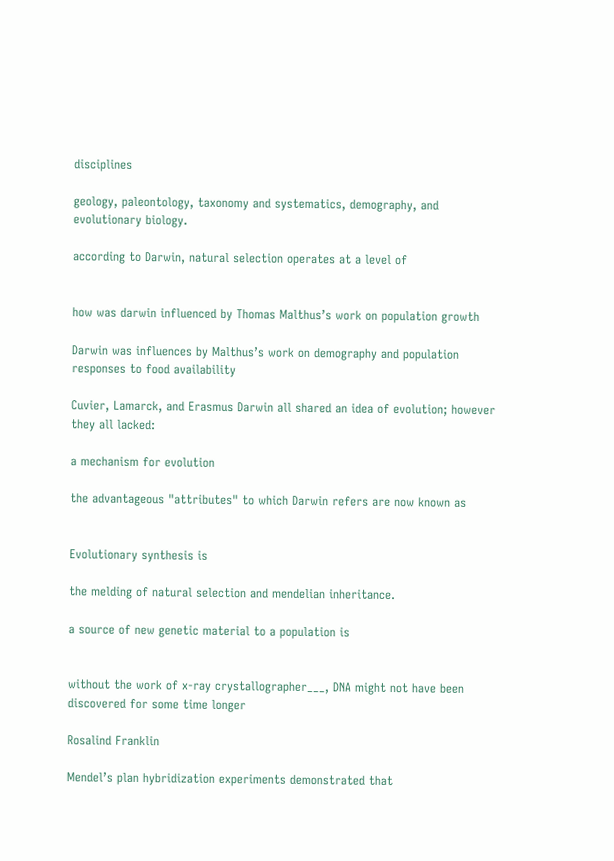disciplines

geology, paleontology, taxonomy and systematics, demography, and evolutionary biology.

according to Darwin, natural selection operates at a level of


how was darwin influenced by Thomas Malthus’s work on population growth

Darwin was influences by Malthus’s work on demography and population responses to food availability

Cuvier, Lamarck, and Erasmus Darwin all shared an idea of evolution; however they all lacked:

a mechanism for evolution

the advantageous "attributes" to which Darwin refers are now known as


Evolutionary synthesis is

the melding of natural selection and mendelian inheritance.

a source of new genetic material to a population is


without the work of x-ray crystallographer___, DNA might not have been discovered for some time longer

Rosalind Franklin

Mendel’s plan hybridization experiments demonstrated that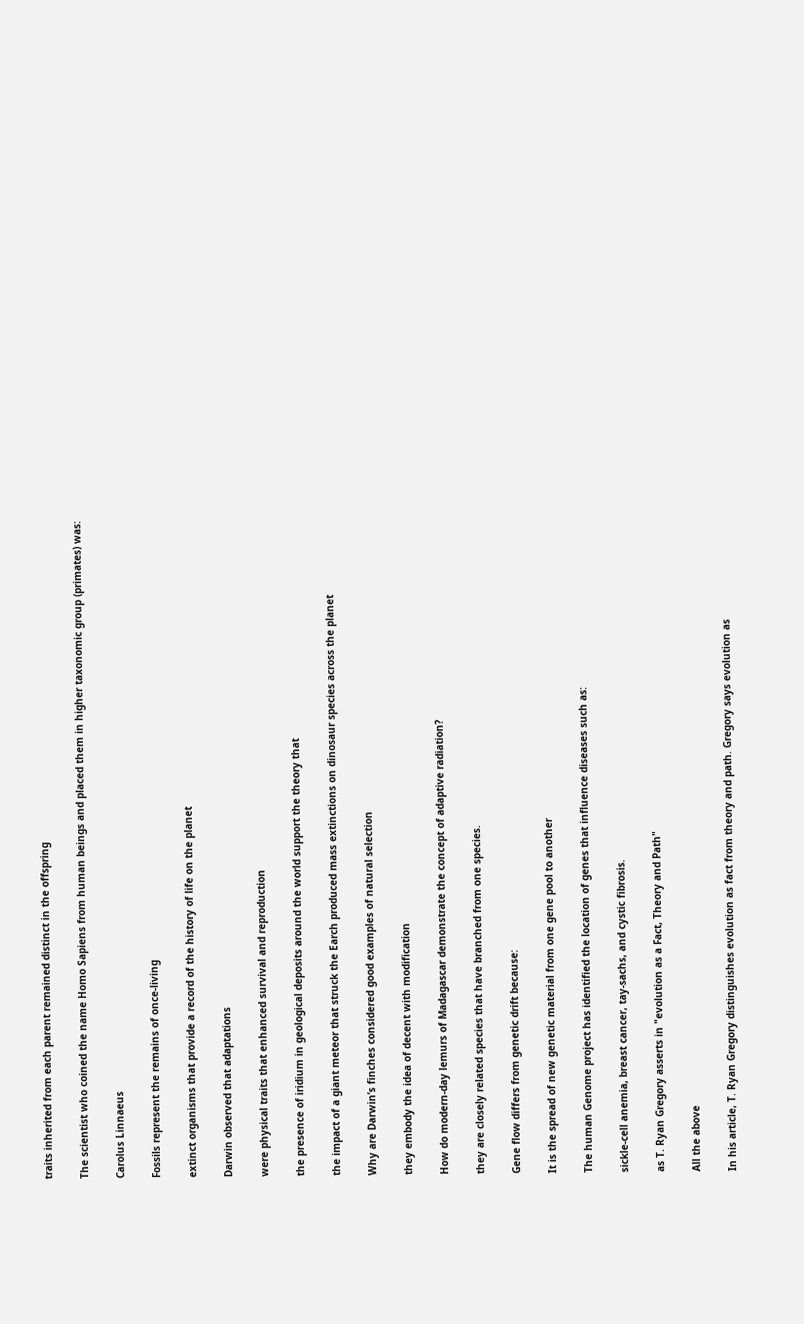traits inherited from each parent remained distinct in the offspring

The scientist who coined the name Homo Sapiens from human beings and placed them in higher taxonomic group (primates) was:

Carolus Linnaeus

Fossils represent the remains of once-living

extinct organisms that provide a record of the history of life on the planet

Darwin observed that adaptations

were physical traits that enhanced survival and reproduction

the presence of iridium in geological deposits around the world support the theory that

the impact of a giant meteor that struck the Earch produced mass extinctions on dinosaur species across the planet

Why are Darwin’s finches considered good examples of natural selection

they embody the idea of decent with modification

How do modern-day lemurs of Madagascar demonstrate the concept of adaptive radiation?

they are closely related species that have branched from one species.

Gene flow differs from genetic drift because:

It is the spread of new genetic material from one gene pool to another

The human Genome project has identified the location of genes that influence diseases such as:

sickle-cell anemia, breast cancer, tay-sachs, and cystic fibrosis.

as T. Ryan Gregory asserts in "evolution as a Fact, Theory and Path"

All the above

In his article, T. Ryan Gregory distinguishes evolution as fact from theory and path. Gregory says evolution as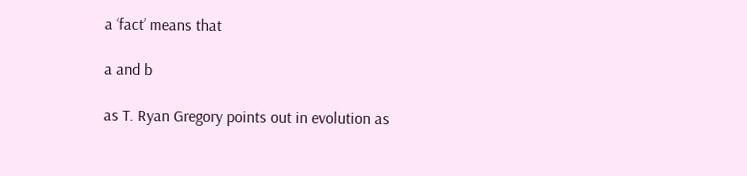a ‘fact’ means that

a and b

as T. Ryan Gregory points out in evolution as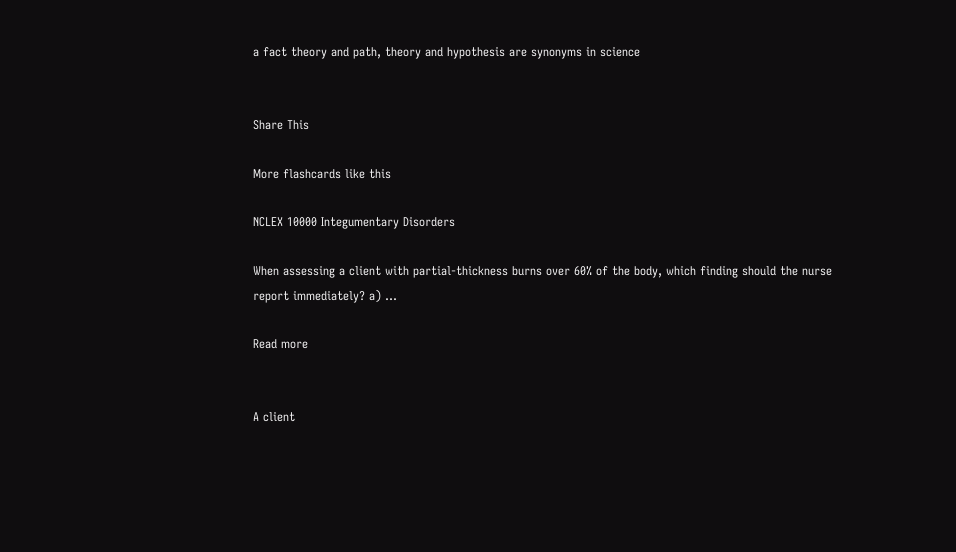a fact theory and path, theory and hypothesis are synonyms in science


Share This

More flashcards like this

NCLEX 10000 Integumentary Disorders

When assessing a client with partial-thickness burns over 60% of the body, which finding should the nurse report immediately? a) ...

Read more


A client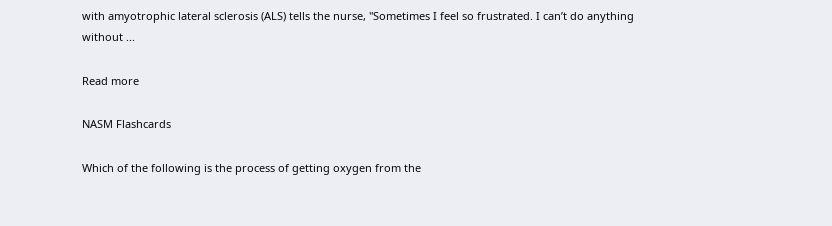with amyotrophic lateral sclerosis (ALS) tells the nurse, "Sometimes I feel so frustrated. I can’t do anything without ...

Read more

NASM Flashcards

Which of the following is the process of getting oxygen from the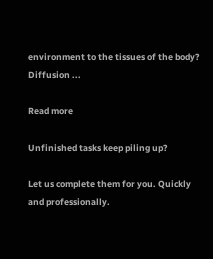environment to the tissues of the body? Diffusion ...

Read more

Unfinished tasks keep piling up?

Let us complete them for you. Quickly and professionally.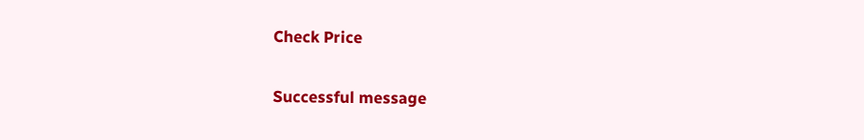Check Price

Successful message